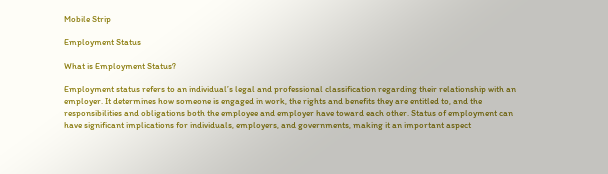Mobile Strip

Employment Status

What is Employment Status?

Employment status refers to an individual’s legal and professional classification regarding their relationship with an employer. It determines how someone is engaged in work, the rights and benefits they are entitled to, and the responsibilities and obligations both the employee and employer have toward each other. Status of employment can have significant implications for individuals, employers, and governments, making it an important aspect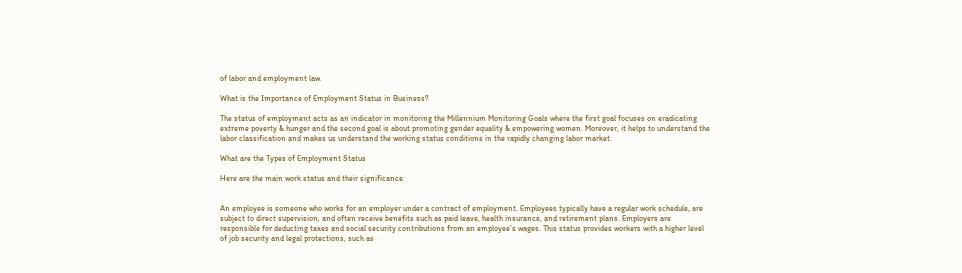of labor and employment law.

What is the Importance of Employment Status in Business?

The status of employment acts as an indicator in monitoring the Millennium Monitoring Goals where the first goal focuses on eradicating extreme poverty & hunger and the second goal is about promoting gender equality & empowering women. Moreover, it helps to understand the labor classification and makes us understand the working status conditions in the rapidly changing labor market.

What are the Types of Employment Status

Here are the main work status and their significance:


An employee is someone who works for an employer under a contract of employment. Employees typically have a regular work schedule, are subject to direct supervision, and often receive benefits such as paid leave, health insurance, and retirement plans. Employers are responsible for deducting taxes and social security contributions from an employee’s wages. This status provides workers with a higher level of job security and legal protections, such as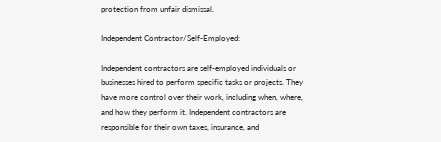protection from unfair dismissal.

Independent Contractor/Self-Employed:

Independent contractors are self-employed individuals or businesses hired to perform specific tasks or projects. They have more control over their work, including when, where, and how they perform it. Independent contractors are responsible for their own taxes, insurance, and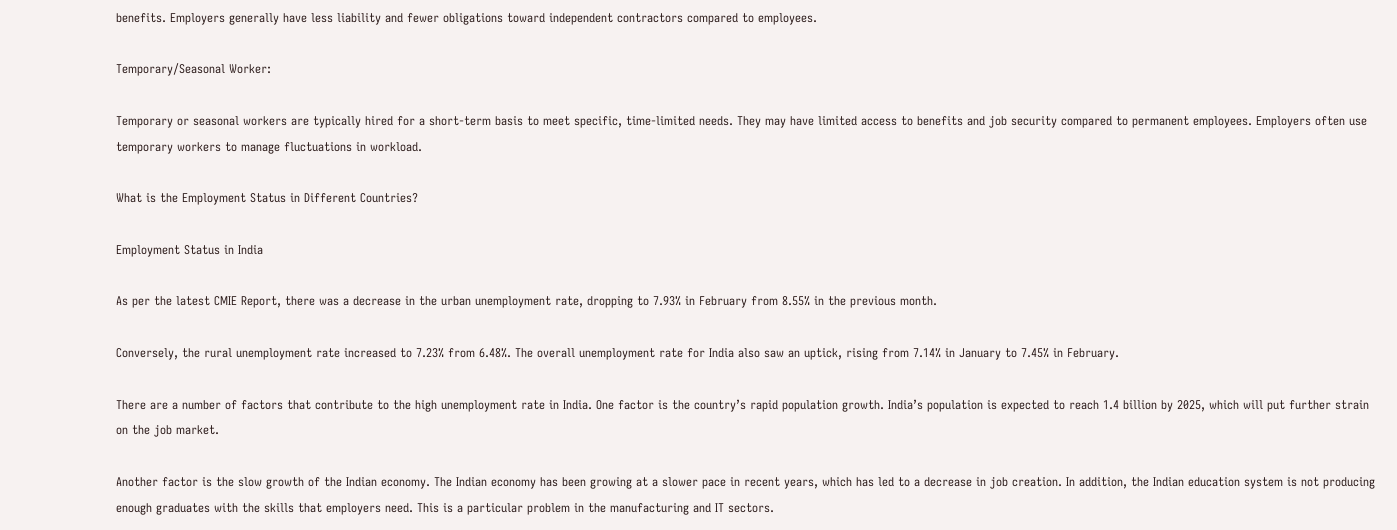benefits. Employers generally have less liability and fewer obligations toward independent contractors compared to employees.

Temporary/Seasonal Worker:

Temporary or seasonal workers are typically hired for a short-term basis to meet specific, time-limited needs. They may have limited access to benefits and job security compared to permanent employees. Employers often use temporary workers to manage fluctuations in workload.

What is the Employment Status in Different Countries?

Employment Status in India

As per the latest CMIE Report, there was a decrease in the urban unemployment rate, dropping to 7.93% in February from 8.55% in the previous month.

Conversely, the rural unemployment rate increased to 7.23% from 6.48%. The overall unemployment rate for India also saw an uptick, rising from 7.14% in January to 7.45% in February.

There are a number of factors that contribute to the high unemployment rate in India. One factor is the country’s rapid population growth. India’s population is expected to reach 1.4 billion by 2025, which will put further strain on the job market.

Another factor is the slow growth of the Indian economy. The Indian economy has been growing at a slower pace in recent years, which has led to a decrease in job creation. In addition, the Indian education system is not producing enough graduates with the skills that employers need. This is a particular problem in the manufacturing and IT sectors.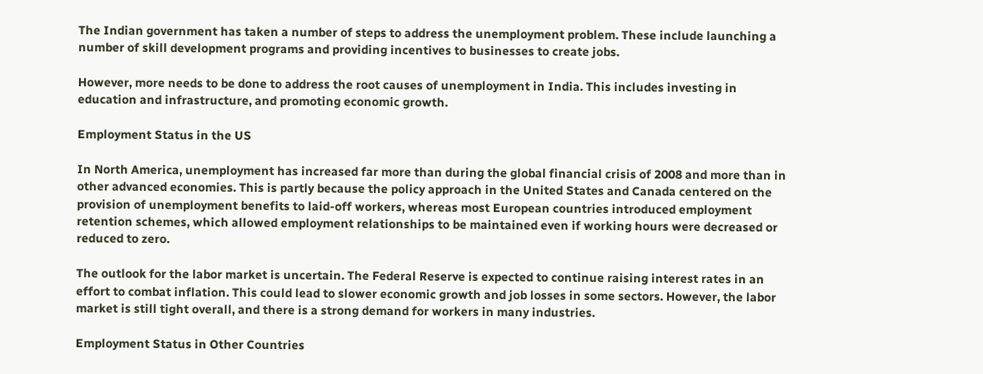The Indian government has taken a number of steps to address the unemployment problem. These include launching a number of skill development programs and providing incentives to businesses to create jobs.

However, more needs to be done to address the root causes of unemployment in India. This includes investing in education and infrastructure, and promoting economic growth.

Employment Status in the US

In North America, unemployment has increased far more than during the global financial crisis of 2008 and more than in other advanced economies. This is partly because the policy approach in the United States and Canada centered on the provision of unemployment benefits to laid-off workers, whereas most European countries introduced employment retention schemes, which allowed employment relationships to be maintained even if working hours were decreased or reduced to zero.

The outlook for the labor market is uncertain. The Federal Reserve is expected to continue raising interest rates in an effort to combat inflation. This could lead to slower economic growth and job losses in some sectors. However, the labor market is still tight overall, and there is a strong demand for workers in many industries.

Employment Status in Other Countries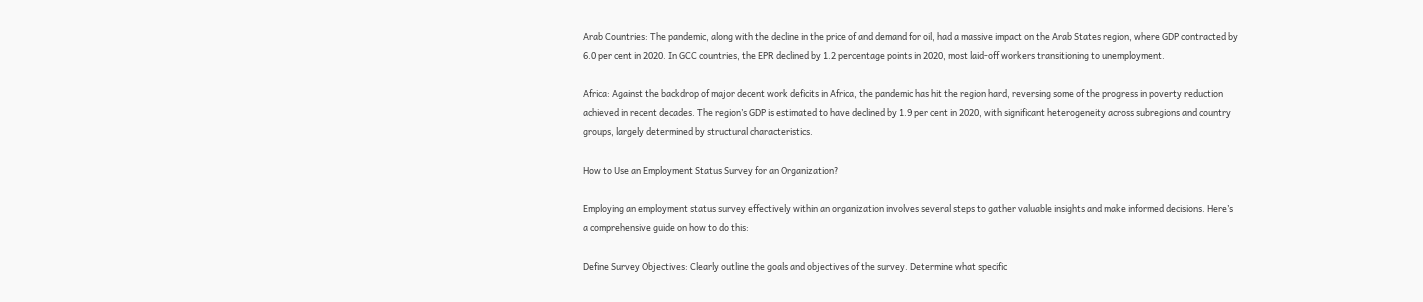Arab Countries: The pandemic, along with the decline in the price of and demand for oil, had a massive impact on the Arab States region, where GDP contracted by 6.0 per cent in 2020. In GCC countries, the EPR declined by 1.2 percentage points in 2020, most laid-off workers transitioning to unemployment.

Africa: Against the backdrop of major decent work deficits in Africa, the pandemic has hit the region hard, reversing some of the progress in poverty reduction achieved in recent decades. The region’s GDP is estimated to have declined by 1.9 per cent in 2020, with significant heterogeneity across subregions and country groups, largely determined by structural characteristics.

How to Use an Employment Status Survey for an Organization?

Employing an employment status survey effectively within an organization involves several steps to gather valuable insights and make informed decisions. Here’s a comprehensive guide on how to do this:

Define Survey Objectives: Clearly outline the goals and objectives of the survey. Determine what specific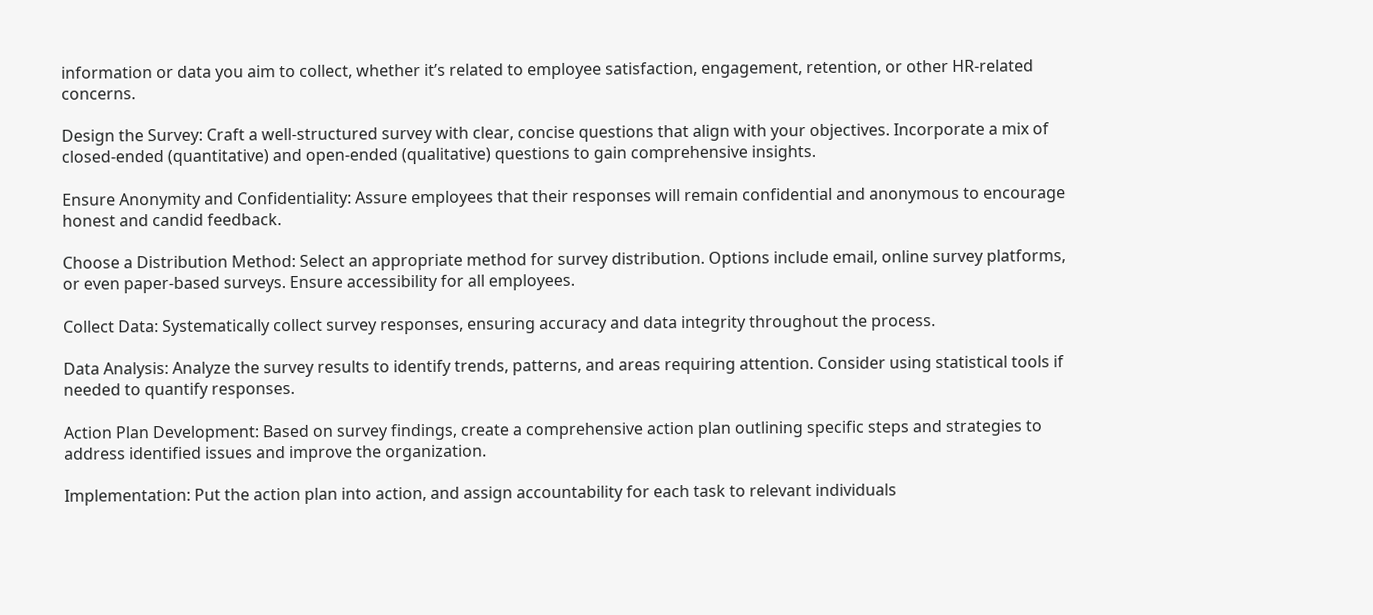information or data you aim to collect, whether it’s related to employee satisfaction, engagement, retention, or other HR-related concerns.

Design the Survey: Craft a well-structured survey with clear, concise questions that align with your objectives. Incorporate a mix of closed-ended (quantitative) and open-ended (qualitative) questions to gain comprehensive insights.

Ensure Anonymity and Confidentiality: Assure employees that their responses will remain confidential and anonymous to encourage honest and candid feedback.

Choose a Distribution Method: Select an appropriate method for survey distribution. Options include email, online survey platforms, or even paper-based surveys. Ensure accessibility for all employees.

Collect Data: Systematically collect survey responses, ensuring accuracy and data integrity throughout the process.

Data Analysis: Analyze the survey results to identify trends, patterns, and areas requiring attention. Consider using statistical tools if needed to quantify responses.

Action Plan Development: Based on survey findings, create a comprehensive action plan outlining specific steps and strategies to address identified issues and improve the organization.

Implementation: Put the action plan into action, and assign accountability for each task to relevant individuals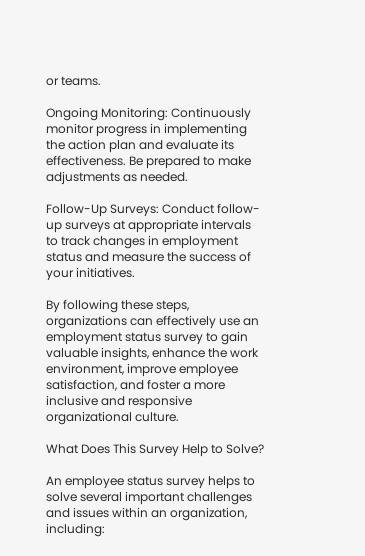or teams.

Ongoing Monitoring: Continuously monitor progress in implementing the action plan and evaluate its effectiveness. Be prepared to make adjustments as needed.

Follow-Up Surveys: Conduct follow-up surveys at appropriate intervals to track changes in employment status and measure the success of your initiatives.

By following these steps, organizations can effectively use an employment status survey to gain valuable insights, enhance the work environment, improve employee satisfaction, and foster a more inclusive and responsive organizational culture.

What Does This Survey Help to Solve?

An employee status survey helps to solve several important challenges and issues within an organization, including: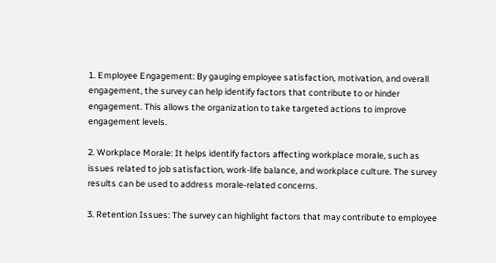1. Employee Engagement: By gauging employee satisfaction, motivation, and overall engagement, the survey can help identify factors that contribute to or hinder engagement. This allows the organization to take targeted actions to improve engagement levels.

2. Workplace Morale: It helps identify factors affecting workplace morale, such as issues related to job satisfaction, work-life balance, and workplace culture. The survey results can be used to address morale-related concerns.

3. Retention Issues: The survey can highlight factors that may contribute to employee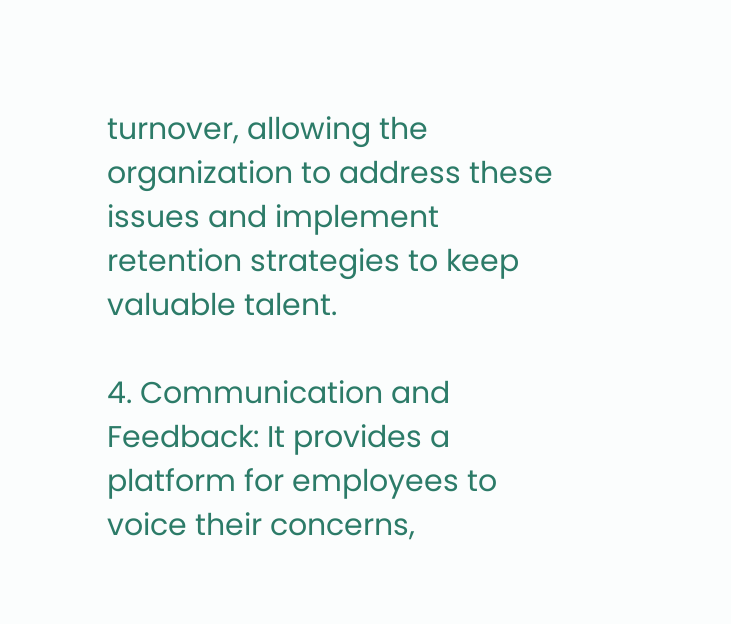turnover, allowing the organization to address these issues and implement retention strategies to keep valuable talent.

4. Communication and Feedback: It provides a platform for employees to voice their concerns,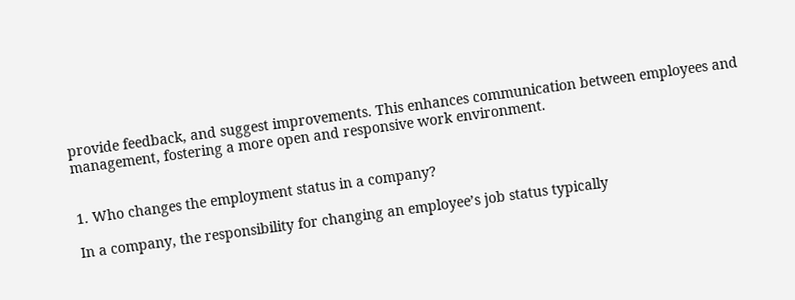provide feedback, and suggest improvements. This enhances communication between employees and management, fostering a more open and responsive work environment.


1. Who changes the employment status in a company?

In a company, the responsibility for changing an employee’s job status typically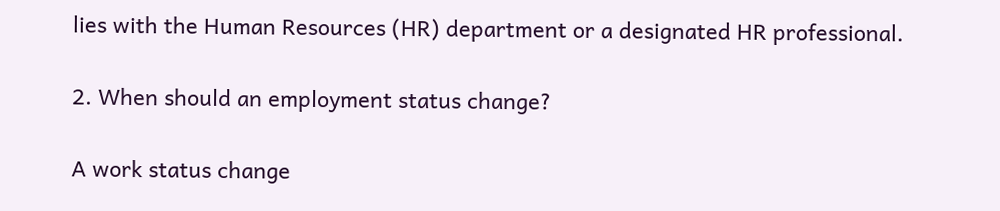lies with the Human Resources (HR) department or a designated HR professional.

2. When should an employment status change?

A work status change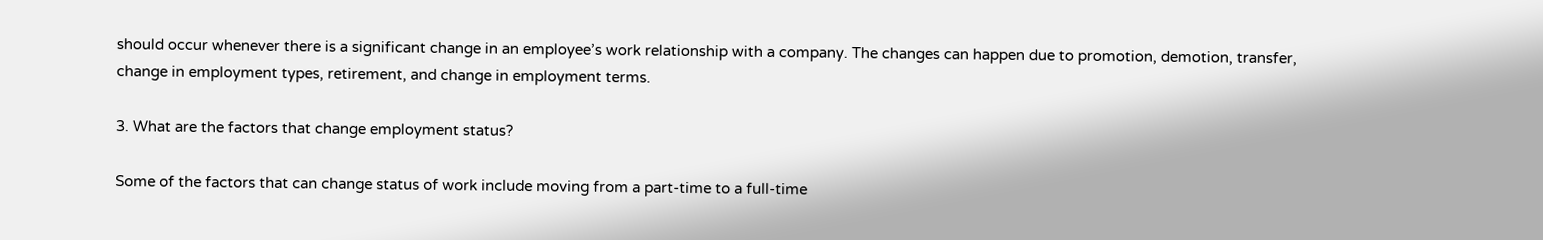should occur whenever there is a significant change in an employee’s work relationship with a company. The changes can happen due to promotion, demotion, transfer, change in employment types, retirement, and change in employment terms.

3. What are the factors that change employment status?

Some of the factors that can change status of work include moving from a part-time to a full-time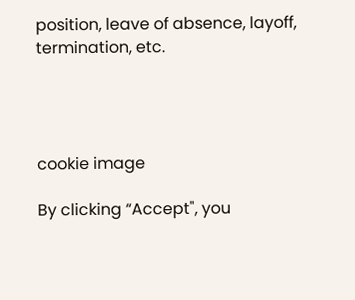position, leave of absence, layoff, termination, etc.




cookie image

By clicking “Accept", you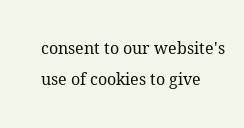consent to our website's use of cookies to give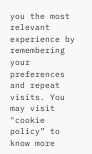you the most relevant experience by remembering your preferences and repeat visits. You may visit "cookie policy” to know more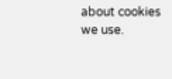about cookies we use.